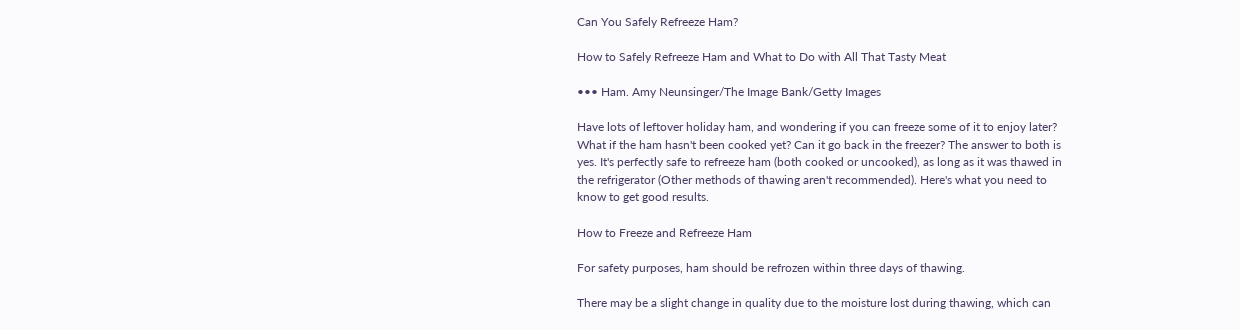Can You Safely Refreeze Ham?

How to Safely Refreeze Ham and What to Do with All That Tasty Meat

••• Ham. Amy Neunsinger/The Image Bank/Getty Images

Have lots of leftover holiday ham, and wondering if you can freeze some of it to enjoy later? What if the ham hasn't been cooked yet? Can it go back in the freezer? The answer to both is yes. It's perfectly safe to refreeze ham (both cooked or uncooked), as long as it was thawed in the refrigerator (Other methods of thawing aren't recommended). Here's what you need to know to get good results.

How to Freeze and Refreeze Ham

For safety purposes, ham should be refrozen within three days of thawing.

There may be a slight change in quality due to the moisture lost during thawing, which can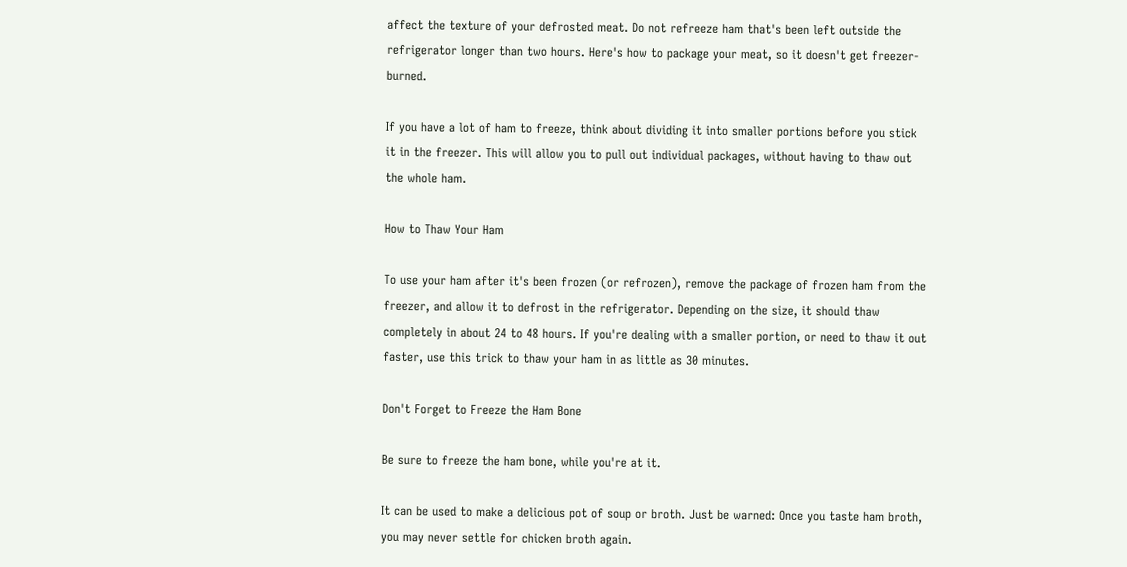affect the texture of your defrosted meat. Do not refreeze ham that's been left outside the refrigerator longer than two hours. Here's how to package your meat, so it doesn't get freezer-burned.

If you have a lot of ham to freeze, think about dividing it into smaller portions before you stick it in the freezer. This will allow you to pull out individual packages, without having to thaw out the whole ham.

How to Thaw Your Ham

To use your ham after it's been frozen (or refrozen), remove the package of frozen ham from the freezer, and allow it to defrost in the refrigerator. Depending on the size, it should thaw completely in about 24 to 48 hours. If you're dealing with a smaller portion, or need to thaw it out faster, use this trick to thaw your ham in as little as 30 minutes.

Don't Forget to Freeze the Ham Bone

Be sure to freeze the ham bone, while you're at it.

It can be used to make a delicious pot of soup or broth. Just be warned: Once you taste ham broth, you may never settle for chicken broth again.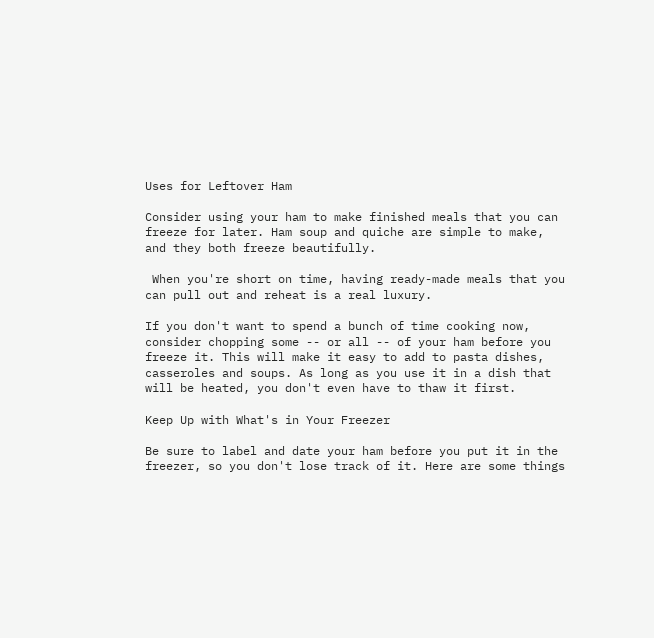Uses for Leftover Ham

Consider using your ham to make finished meals that you can freeze for later. Ham soup and quiche are simple to make, and they both freeze beautifully.

 When you're short on time, having ready-made meals that you can pull out and reheat is a real luxury.

If you don't want to spend a bunch of time cooking now, consider chopping some -- or all -- of your ham before you freeze it. This will make it easy to add to pasta dishes, casseroles and soups. As long as you use it in a dish that will be heated, you don't even have to thaw it first.

Keep Up with What's in Your Freezer

Be sure to label and date your ham before you put it in the freezer, so you don't lose track of it. Here are some things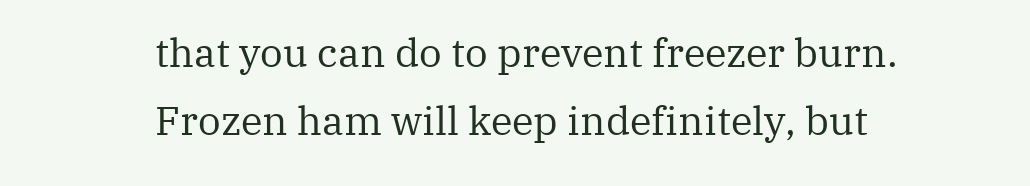that you can do to prevent freezer burn. Frozen ham will keep indefinitely, but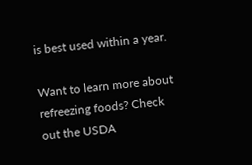is best used within a year.

Want to learn more about refreezing foods? Check out the USDA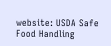website: USDA Safe Food Handling